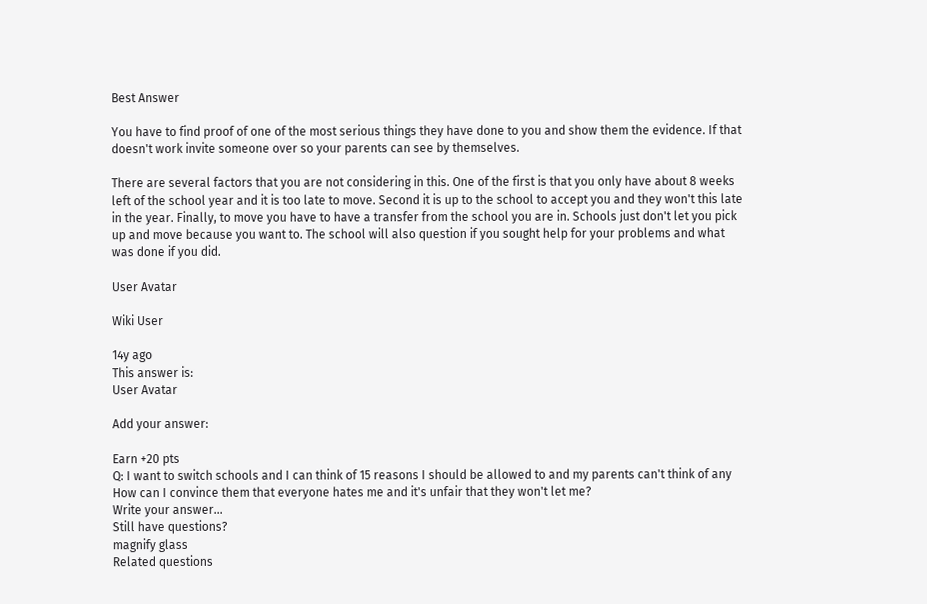Best Answer

You have to find proof of one of the most serious things they have done to you and show them the evidence. If that doesn't work invite someone over so your parents can see by themselves.

There are several factors that you are not considering in this. One of the first is that you only have about 8 weeks left of the school year and it is too late to move. Second it is up to the school to accept you and they won't this late in the year. Finally, to move you have to have a transfer from the school you are in. Schools just don't let you pick up and move because you want to. The school will also question if you sought help for your problems and what was done if you did.

User Avatar

Wiki User

14y ago
This answer is:
User Avatar

Add your answer:

Earn +20 pts
Q: I want to switch schools and I can think of 15 reasons I should be allowed to and my parents can't think of any How can I convince them that everyone hates me and it's unfair that they won't let me?
Write your answer...
Still have questions?
magnify glass
Related questions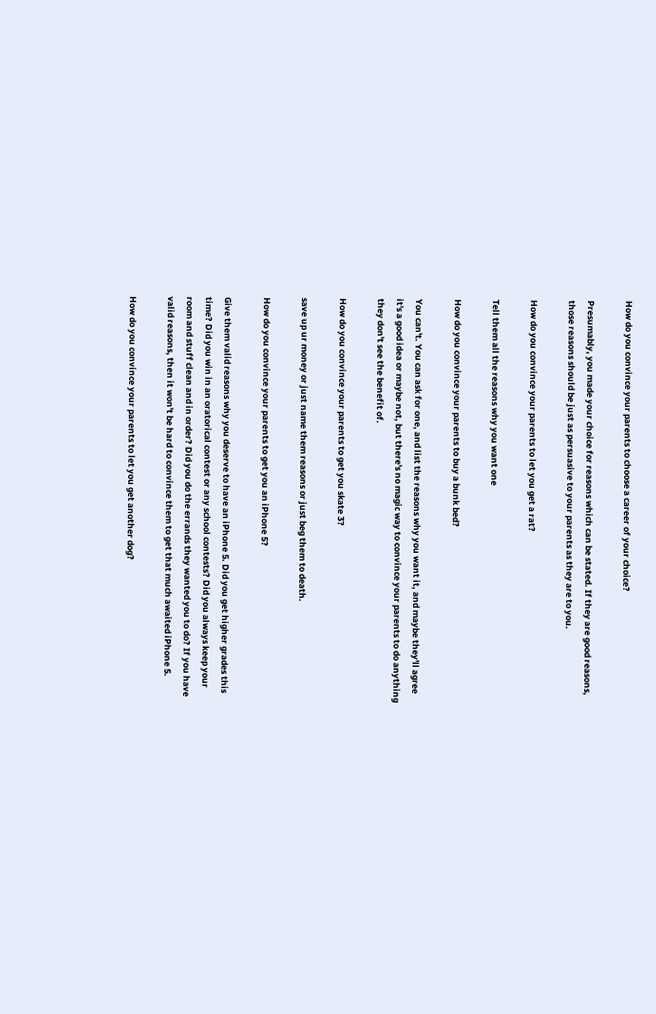How do you convince your parents to choose a career of your choice?

Presumably, you made your choice for reasons which can be stated. If they are good reasons, those reasons should be just as persuasive to your parents as they are to you.

How do you convince your parents to let you get a rat?

Tell them all the reasons why you want one

How do you convince your parents to buy a bunk bed?

You can't. You can ask for one, and list the reasons why you want it, and maybe they'll agree it's a good idea or maybe not, but there's no magic way to convince your parents to do anything they don't see the benefit of.

How do you convince your parents to get you skate 3?

save up ur money or just name them reasons or just beg them to death.

How do you convince your parents to get you an iPhone 5?

Give them valid reasons why you deserve to have an iPhone 5. Did you get higher grades this time? Did you win in an oratorical contest or any school contests? Did you always keep your room and stuff clean and in order? Did you do the errands they wanted you to do? If you have valid reasons, then it won't be hard to convince them to get that much awaited iPhone 5.

How do you convince your parents to let you get another dog?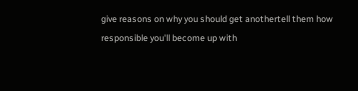give reasons on why you should get anothertell them how responsible you'll become up with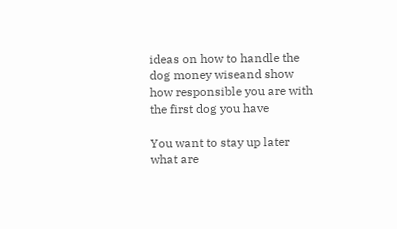ideas on how to handle the dog money wiseand show how responsible you are with the first dog you have

You want to stay up later what are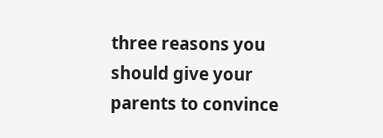three reasons you should give your parents to convince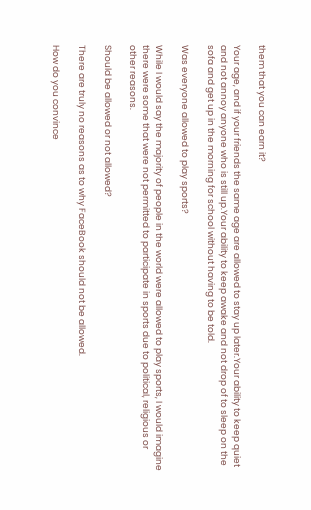them that you can earn it?

Your age, and if your friends the same age are allowed to stay up later.Your ability to keep quiet and not annoy anyone who is still up.Your ability to keep awake and not drop of to sleep on the sofa and get up in the morning for school without having to be told.

Was everyone allowed to play sports?

While I would say the majority of people in the world were allowed to play sports, I would imagine there were some that were not permitted to participate in sports due to political, religious or other reasons.

Should be allowed or not allowed?

There are truly no reasons as to why FaceBook should not be allowed.

How do you convince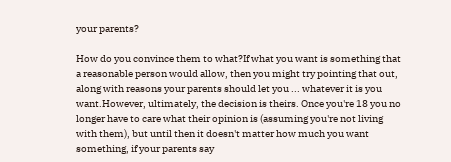your parents?

How do you convince them to what?If what you want is something that a reasonable person would allow, then you might try pointing that out, along with reasons your parents should let you ... whatever it is you want.However, ultimately, the decision is theirs. Once you're 18 you no longer have to care what their opinion is (assuming you're not living with them), but until then it doesn't matter how much you want something, if your parents say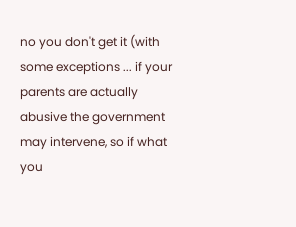no you don't get it (with some exceptions ... if your parents are actually abusive the government may intervene, so if what you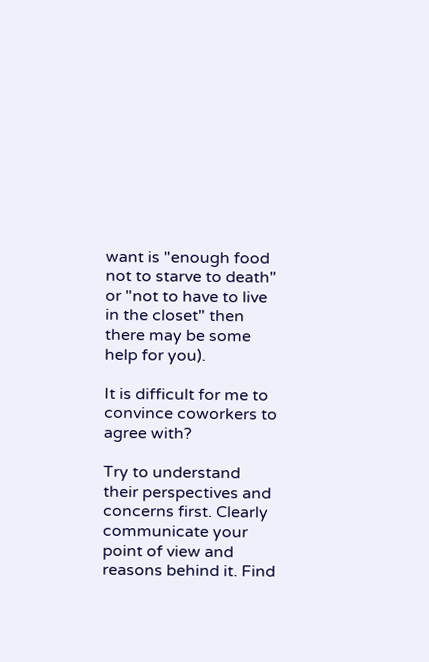want is "enough food not to starve to death" or "not to have to live in the closet" then there may be some help for you).

It is difficult for me to convince coworkers to agree with?

Try to understand their perspectives and concerns first. Clearly communicate your point of view and reasons behind it. Find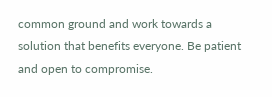common ground and work towards a solution that benefits everyone. Be patient and open to compromise.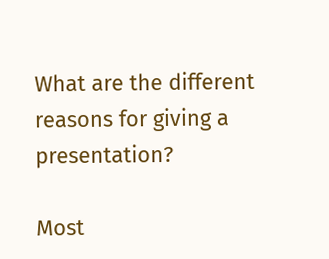What are the different reasons for giving a presentation?

Most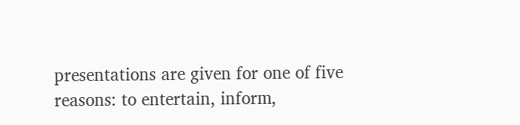presentations are given for one of five reasons: to entertain, inform,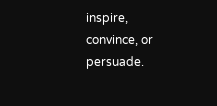inspire, convince, or persuade.